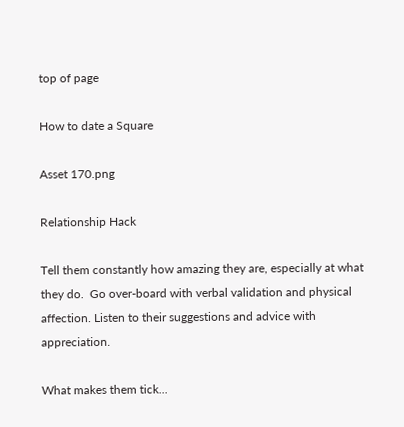top of page

How to date a Square

Asset 170.png

Relationship Hack

Tell them constantly how amazing they are, especially at what they do.  Go over-board with verbal validation and physical affection. Listen to their suggestions and advice with appreciation.

What makes them tick...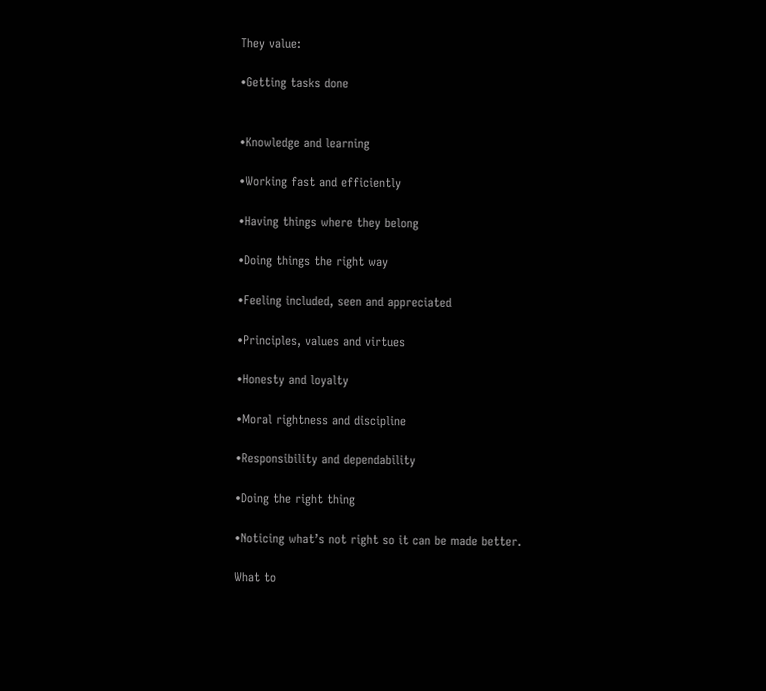They value:

•Getting tasks done


•Knowledge and learning

•Working fast and efficiently

•Having things where they belong

•Doing things the right way

•Feeling included, seen and appreciated

•Principles, values and virtues

•Honesty and loyalty

•Moral rightness and discipline

•Responsibility and dependability

•Doing the right thing

•Noticing what’s not right so it can be made better.

What to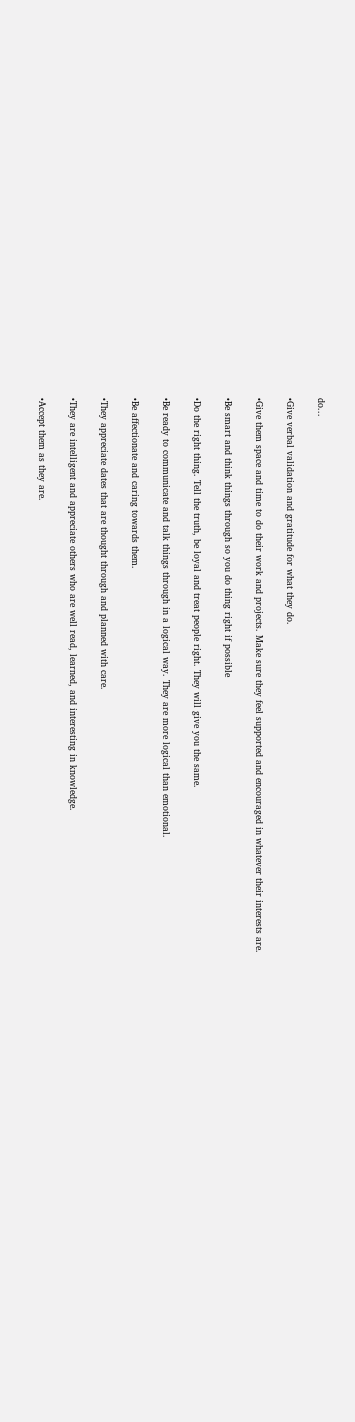do...

•Give verbal validation and gratitude for what they do.

•Give them space and time to do their work and projects. Make sure they feel supported and encouraged in whatever their interests are.

•Be smart and think things through so you do thing right if possible

•Do the right thing. Tell the truth, be loyal and treat people right. They will give you the same.

•Be ready to communicate and talk things through in a logical way. They are more logical than emotional.

•Be affectionate and caring towards them.

•They appreciate dates that are thought through and planned with care.

•They are intelligent and appreciate others who are well read, learned, and interesting in knowledge.

•Accept them as they are.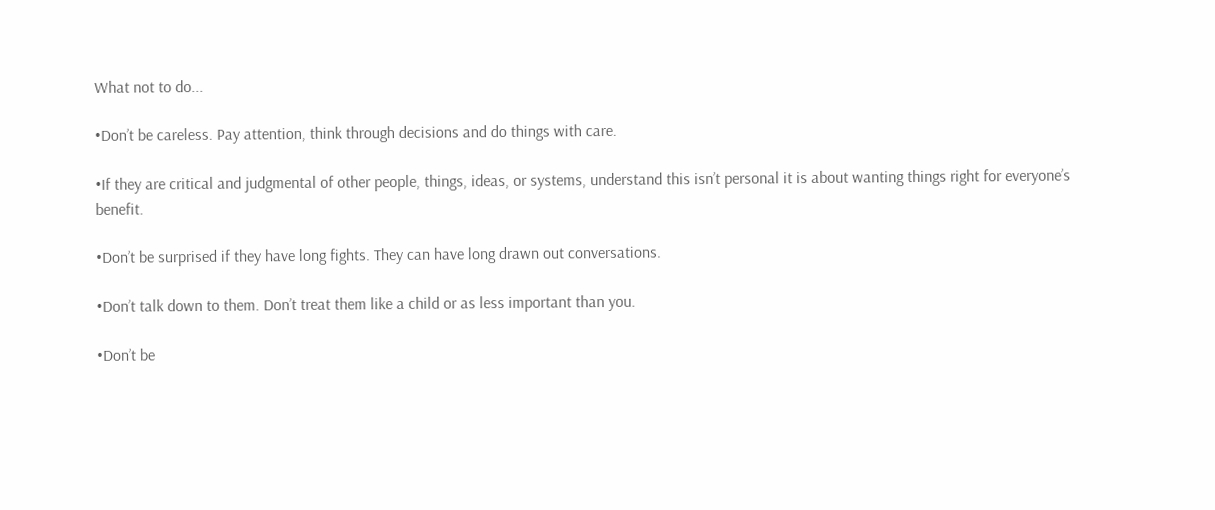What not to do...

•Don’t be careless. Pay attention, think through decisions and do things with care.

•If they are critical and judgmental of other people, things, ideas, or systems, understand this isn’t personal it is about wanting things right for everyone’s benefit.

•Don’t be surprised if they have long fights. They can have long drawn out conversations.

•Don’t talk down to them. Don’t treat them like a child or as less important than you.

•Don’t be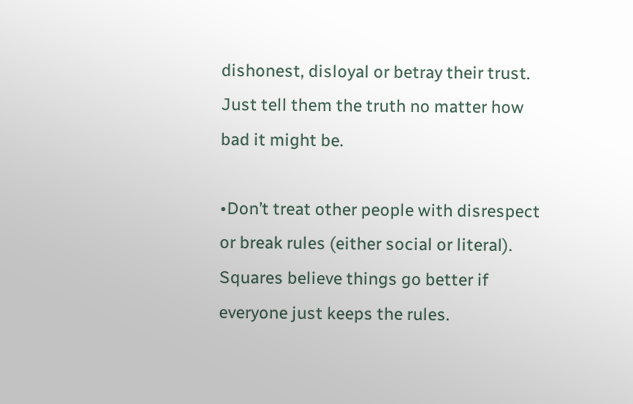dishonest, disloyal or betray their trust. Just tell them the truth no matter how bad it might be.

•Don’t treat other people with disrespect or break rules (either social or literal). Squares believe things go better if everyone just keeps the rules.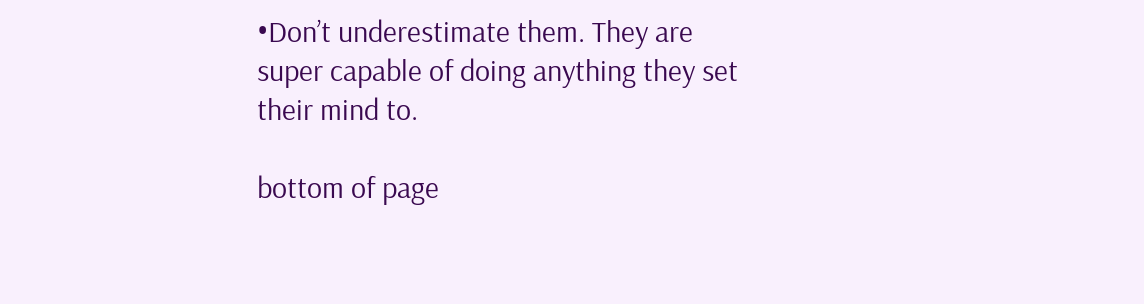•Don’t underestimate them. They are super capable of doing anything they set their mind to.

bottom of page